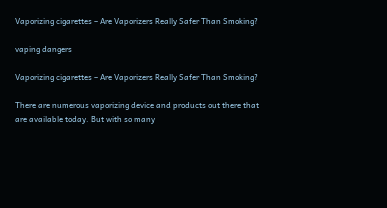Vaporizing cigarettes – Are Vaporizers Really Safer Than Smoking?

vaping dangers

Vaporizing cigarettes – Are Vaporizers Really Safer Than Smoking?

There are numerous vaporizing device and products out there that are available today. But with so many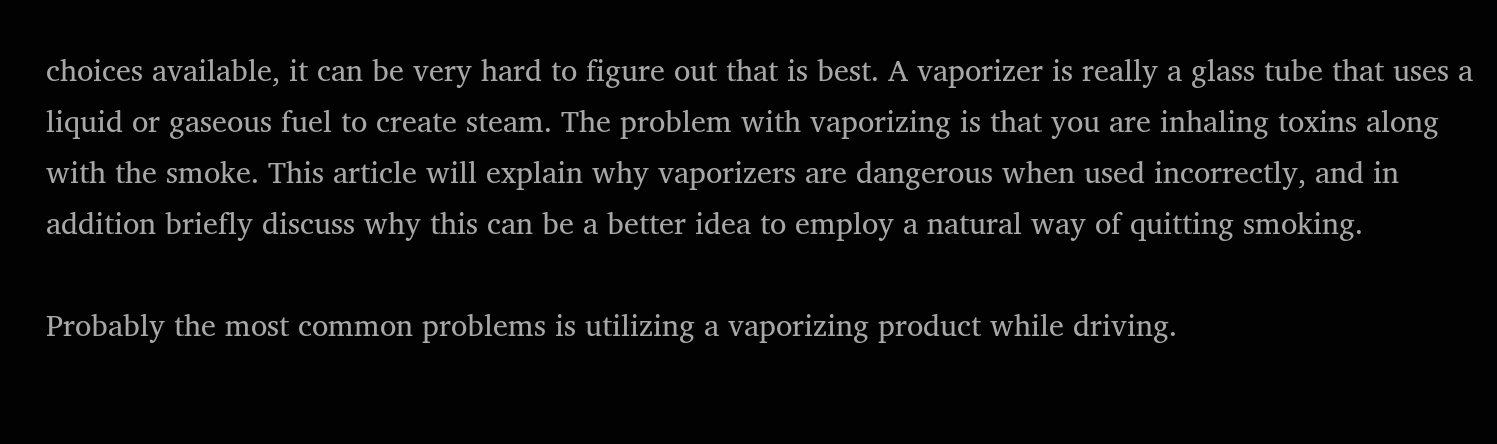choices available, it can be very hard to figure out that is best. A vaporizer is really a glass tube that uses a liquid or gaseous fuel to create steam. The problem with vaporizing is that you are inhaling toxins along with the smoke. This article will explain why vaporizers are dangerous when used incorrectly, and in addition briefly discuss why this can be a better idea to employ a natural way of quitting smoking.

Probably the most common problems is utilizing a vaporizing product while driving.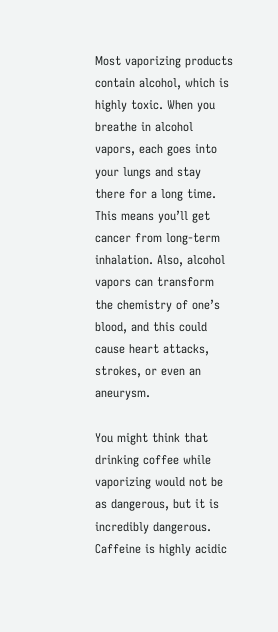Most vaporizing products contain alcohol, which is highly toxic. When you breathe in alcohol vapors, each goes into your lungs and stay there for a long time. This means you’ll get cancer from long-term inhalation. Also, alcohol vapors can transform the chemistry of one’s blood, and this could cause heart attacks, strokes, or even an aneurysm.

You might think that drinking coffee while vaporizing would not be as dangerous, but it is incredibly dangerous. Caffeine is highly acidic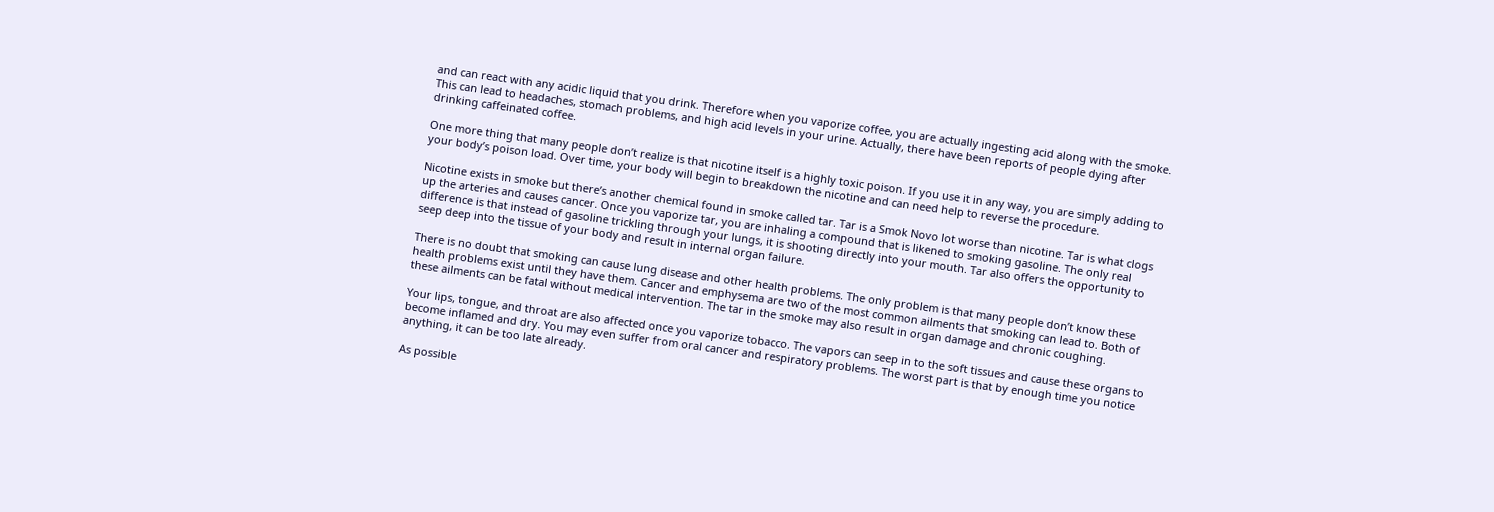and can react with any acidic liquid that you drink. Therefore when you vaporize coffee, you are actually ingesting acid along with the smoke. This can lead to headaches, stomach problems, and high acid levels in your urine. Actually, there have been reports of people dying after drinking caffeinated coffee.

One more thing that many people don’t realize is that nicotine itself is a highly toxic poison. If you use it in any way, you are simply adding to your body’s poison load. Over time, your body will begin to breakdown the nicotine and can need help to reverse the procedure.

Nicotine exists in smoke but there’s another chemical found in smoke called tar. Tar is a Smok Novo lot worse than nicotine. Tar is what clogs up the arteries and causes cancer. Once you vaporize tar, you are inhaling a compound that is likened to smoking gasoline. The only real difference is that instead of gasoline trickling through your lungs, it is shooting directly into your mouth. Tar also offers the opportunity to seep deep into the tissue of your body and result in internal organ failure.

There is no doubt that smoking can cause lung disease and other health problems. The only problem is that many people don’t know these health problems exist until they have them. Cancer and emphysema are two of the most common ailments that smoking can lead to. Both of these ailments can be fatal without medical intervention. The tar in the smoke may also result in organ damage and chronic coughing.

Your lips, tongue, and throat are also affected once you vaporize tobacco. The vapors can seep in to the soft tissues and cause these organs to become inflamed and dry. You may even suffer from oral cancer and respiratory problems. The worst part is that by enough time you notice anything, it can be too late already.

As possible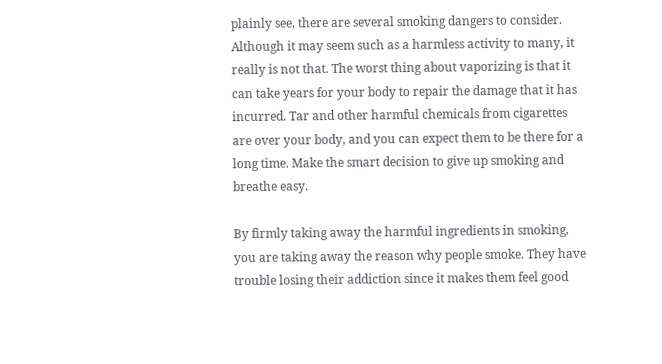plainly see, there are several smoking dangers to consider. Although it may seem such as a harmless activity to many, it really is not that. The worst thing about vaporizing is that it can take years for your body to repair the damage that it has incurred. Tar and other harmful chemicals from cigarettes are over your body, and you can expect them to be there for a long time. Make the smart decision to give up smoking and breathe easy.

By firmly taking away the harmful ingredients in smoking, you are taking away the reason why people smoke. They have trouble losing their addiction since it makes them feel good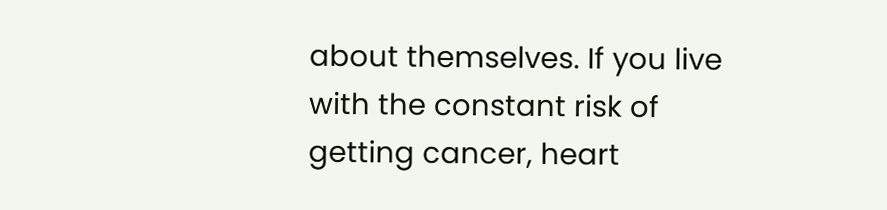about themselves. If you live with the constant risk of getting cancer, heart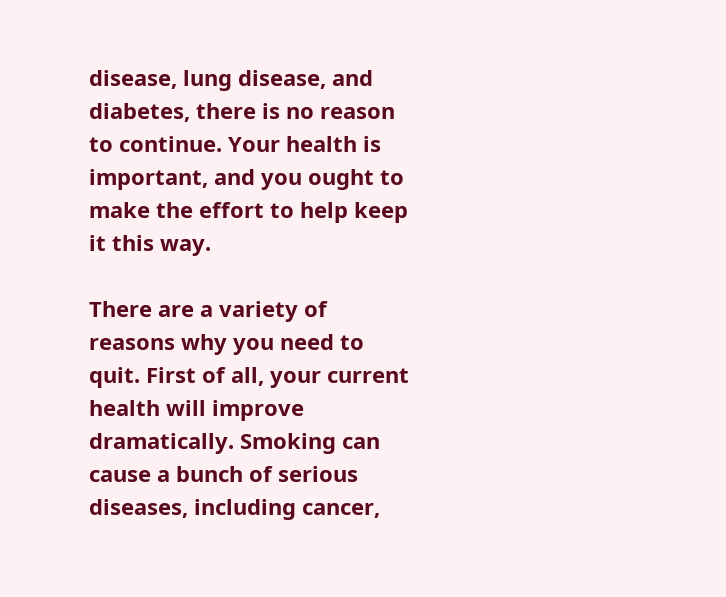disease, lung disease, and diabetes, there is no reason to continue. Your health is important, and you ought to make the effort to help keep it this way.

There are a variety of reasons why you need to quit. First of all, your current health will improve dramatically. Smoking can cause a bunch of serious diseases, including cancer,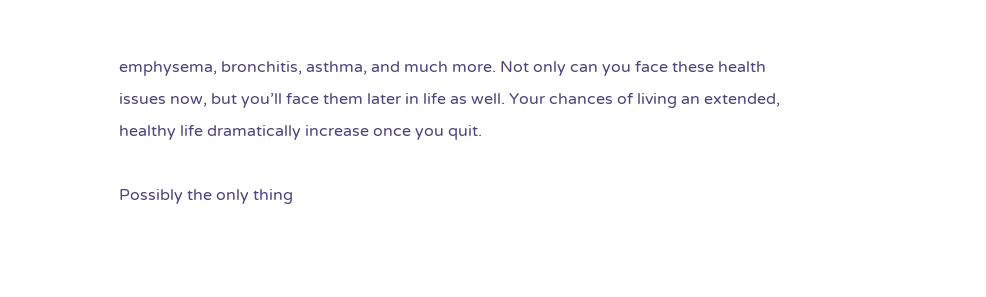emphysema, bronchitis, asthma, and much more. Not only can you face these health issues now, but you’ll face them later in life as well. Your chances of living an extended, healthy life dramatically increase once you quit.

Possibly the only thing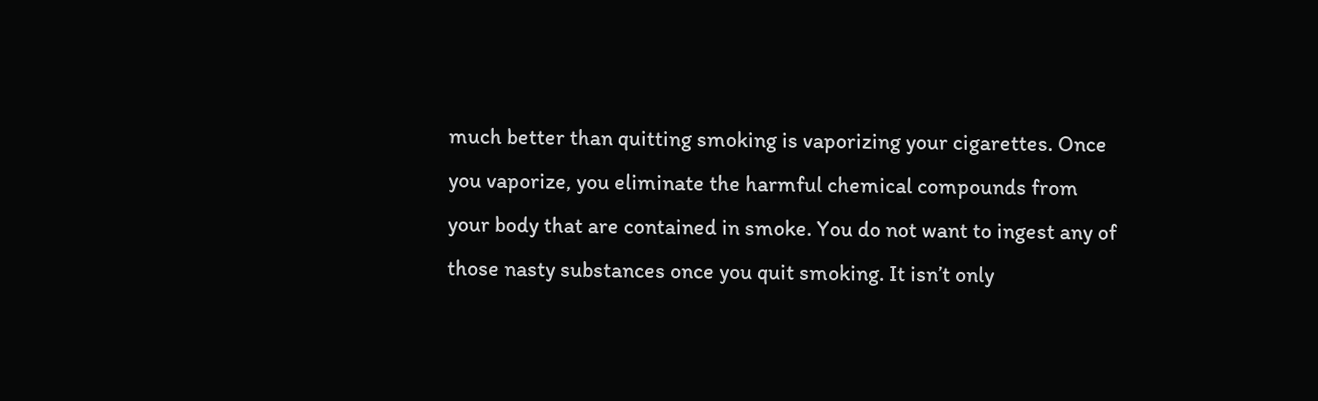much better than quitting smoking is vaporizing your cigarettes. Once you vaporize, you eliminate the harmful chemical compounds from your body that are contained in smoke. You do not want to ingest any of those nasty substances once you quit smoking. It isn’t only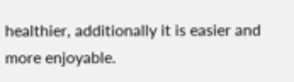healthier, additionally it is easier and more enjoyable.